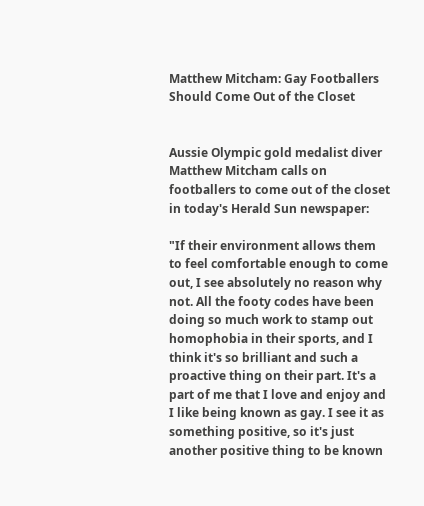Matthew Mitcham: Gay Footballers Should Come Out of the Closet


Aussie Olympic gold medalist diver Matthew Mitcham calls on footballers to come out of the closet in today's Herald Sun newspaper:

"If their environment allows them to feel comfortable enough to come out, I see absolutely no reason why not. All the footy codes have been doing so much work to stamp out homophobia in their sports, and I think it's so brilliant and such a proactive thing on their part. It's a part of me that I love and enjoy and I like being known as gay. I see it as something positive, so it's just another positive thing to be known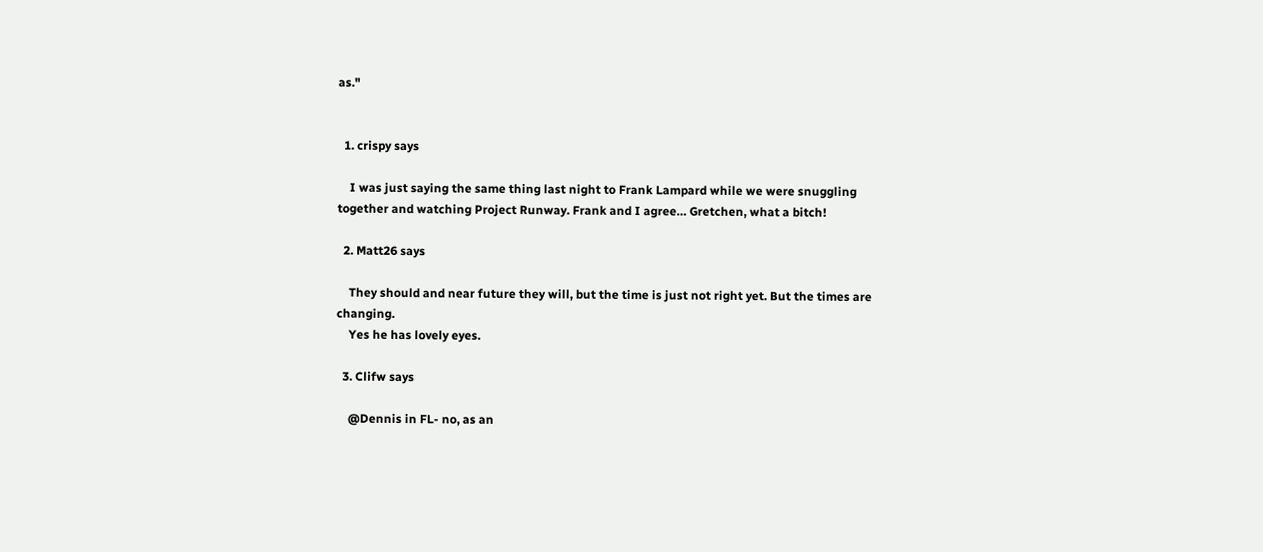as."


  1. crispy says

    I was just saying the same thing last night to Frank Lampard while we were snuggling together and watching Project Runway. Frank and I agree… Gretchen, what a bitch!

  2. Matt26 says

    They should and near future they will, but the time is just not right yet. But the times are changing.
    Yes he has lovely eyes.

  3. Clifw says

    @Dennis in FL- no, as an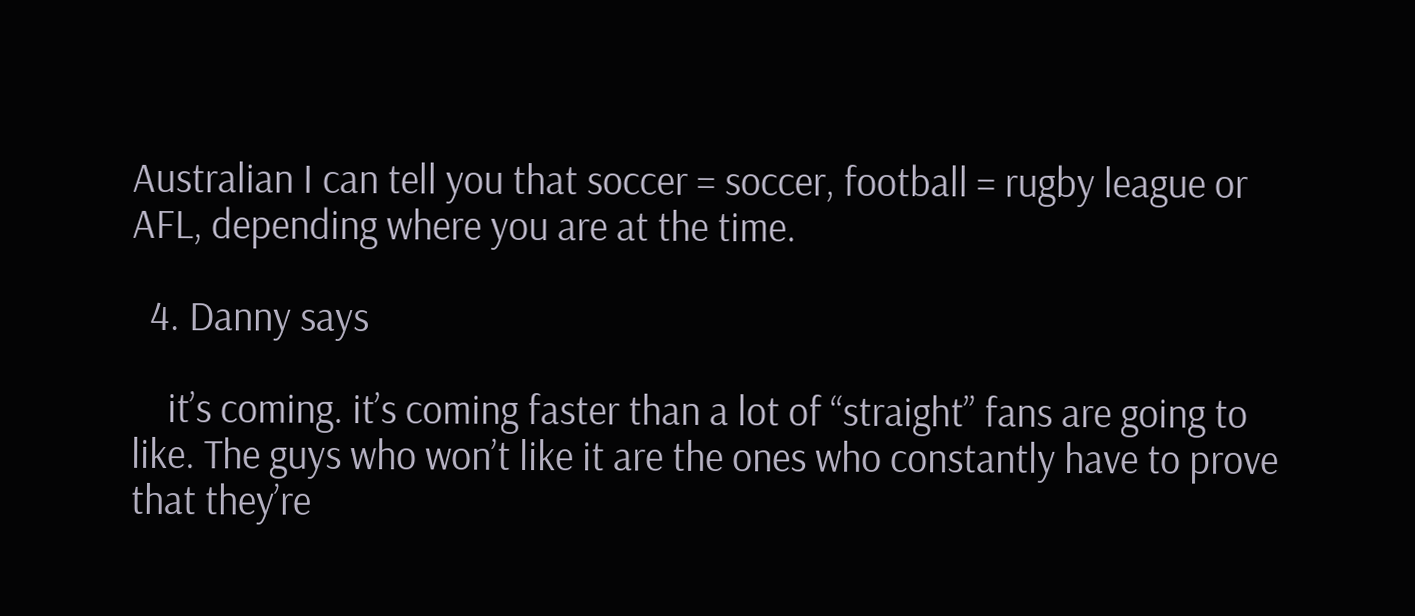Australian I can tell you that soccer = soccer, football = rugby league or AFL, depending where you are at the time.

  4. Danny says

    it’s coming. it’s coming faster than a lot of “straight” fans are going to like. The guys who won’t like it are the ones who constantly have to prove that they’re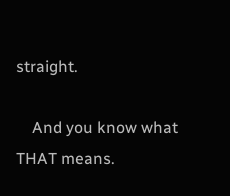straight.

    And you know what THAT means.